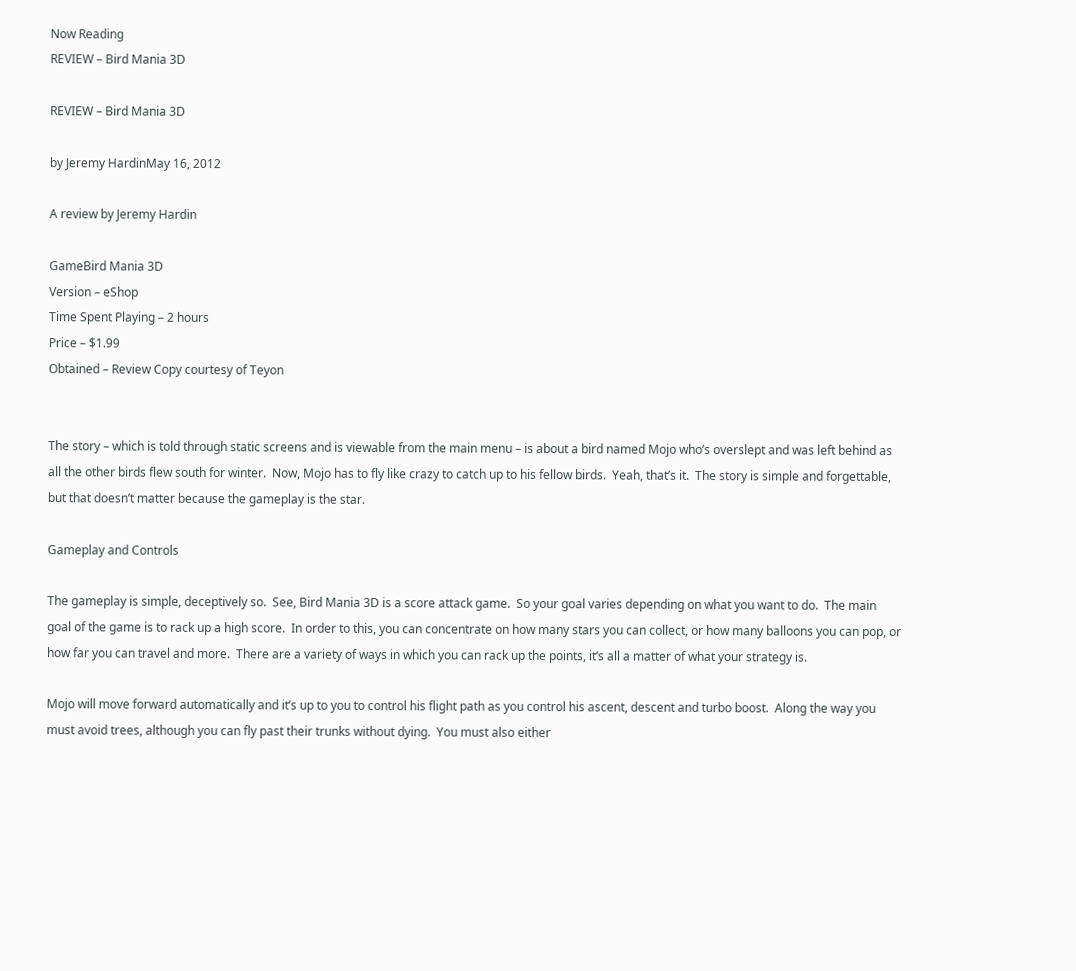Now Reading
REVIEW – Bird Mania 3D

REVIEW – Bird Mania 3D

by Jeremy HardinMay 16, 2012

A review by Jeremy Hardin

GameBird Mania 3D
Version – eShop
Time Spent Playing – 2 hours
Price – $1.99
Obtained – Review Copy courtesy of Teyon


The story – which is told through static screens and is viewable from the main menu – is about a bird named Mojo who’s overslept and was left behind as all the other birds flew south for winter.  Now, Mojo has to fly like crazy to catch up to his fellow birds.  Yeah, that’s it.  The story is simple and forgettable, but that doesn’t matter because the gameplay is the star.

Gameplay and Controls

The gameplay is simple, deceptively so.  See, Bird Mania 3D is a score attack game.  So your goal varies depending on what you want to do.  The main goal of the game is to rack up a high score.  In order to this, you can concentrate on how many stars you can collect, or how many balloons you can pop, or how far you can travel and more.  There are a variety of ways in which you can rack up the points, it’s all a matter of what your strategy is.

Mojo will move forward automatically and it’s up to you to control his flight path as you control his ascent, descent and turbo boost.  Along the way you must avoid trees, although you can fly past their trunks without dying.  You must also either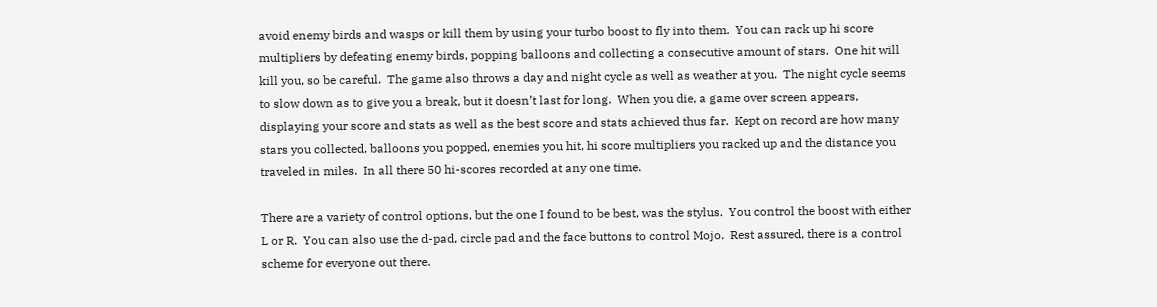avoid enemy birds and wasps or kill them by using your turbo boost to fly into them.  You can rack up hi score multipliers by defeating enemy birds, popping balloons and collecting a consecutive amount of stars.  One hit will kill you, so be careful.  The game also throws a day and night cycle as well as weather at you.  The night cycle seems to slow down as to give you a break, but it doesn’t last for long.  When you die, a game over screen appears, displaying your score and stats as well as the best score and stats achieved thus far.  Kept on record are how many stars you collected, balloons you popped, enemies you hit, hi score multipliers you racked up and the distance you traveled in miles.  In all there 50 hi-scores recorded at any one time.

There are a variety of control options, but the one I found to be best, was the stylus.  You control the boost with either L or R.  You can also use the d-pad, circle pad and the face buttons to control Mojo.  Rest assured, there is a control scheme for everyone out there.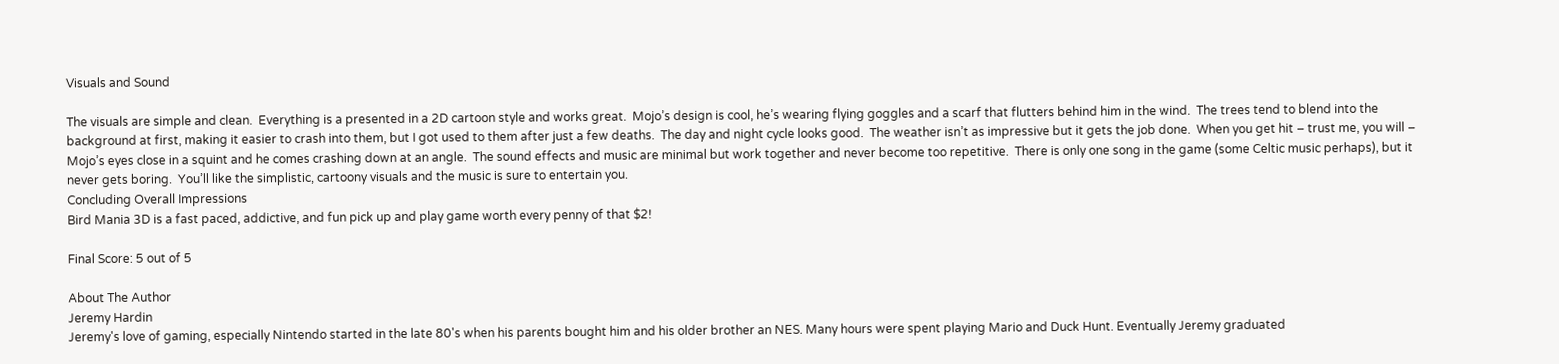Visuals and Sound

The visuals are simple and clean.  Everything is a presented in a 2D cartoon style and works great.  Mojo’s design is cool, he’s wearing flying goggles and a scarf that flutters behind him in the wind.  The trees tend to blend into the background at first, making it easier to crash into them, but I got used to them after just a few deaths.  The day and night cycle looks good.  The weather isn’t as impressive but it gets the job done.  When you get hit – trust me, you will – Mojo’s eyes close in a squint and he comes crashing down at an angle.  The sound effects and music are minimal but work together and never become too repetitive.  There is only one song in the game (some Celtic music perhaps), but it never gets boring.  You’ll like the simplistic, cartoony visuals and the music is sure to entertain you.
Concluding Overall Impressions
Bird Mania 3D is a fast paced, addictive, and fun pick up and play game worth every penny of that $2!

Final Score: 5 out of 5

About The Author
Jeremy Hardin
Jeremy's love of gaming, especially Nintendo started in the late 80's when his parents bought him and his older brother an NES. Many hours were spent playing Mario and Duck Hunt. Eventually Jeremy graduated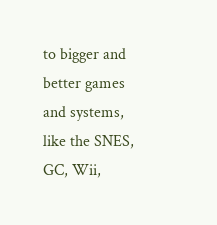to bigger and better games and systems, like the SNES, GC, Wii,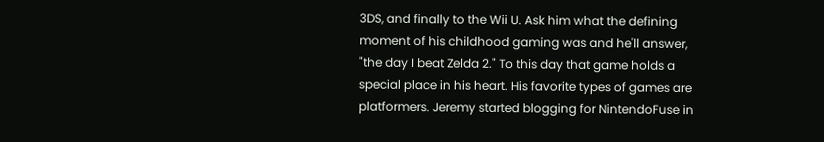3DS, and finally to the Wii U. Ask him what the defining moment of his childhood gaming was and he'll answer, "the day I beat Zelda 2." To this day that game holds a special place in his heart. His favorite types of games are platformers. Jeremy started blogging for NintendoFuse in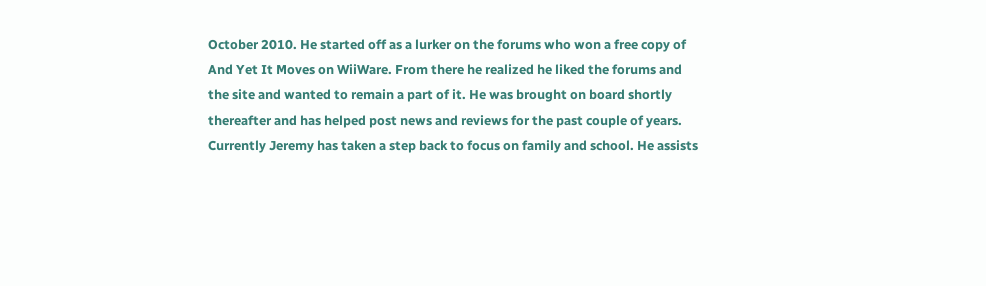October 2010. He started off as a lurker on the forums who won a free copy of And Yet It Moves on WiiWare. From there he realized he liked the forums and the site and wanted to remain a part of it. He was brought on board shortly thereafter and has helped post news and reviews for the past couple of years. Currently Jeremy has taken a step back to focus on family and school. He assists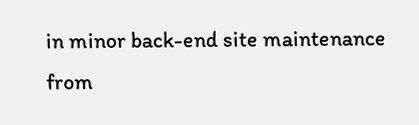in minor back-end site maintenance from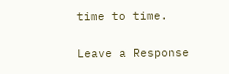time to time.

Leave a Response